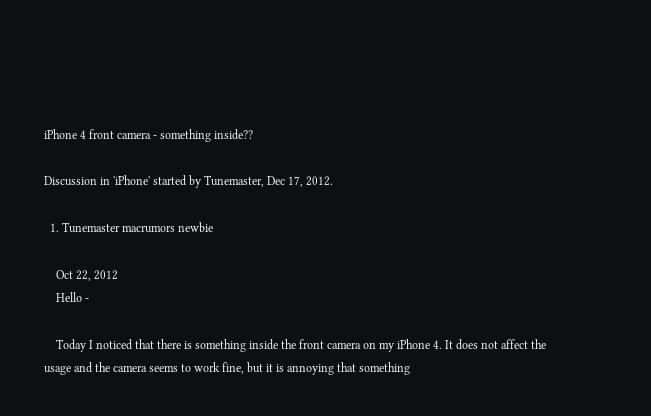iPhone 4 front camera - something inside??

Discussion in 'iPhone' started by Tunemaster, Dec 17, 2012.

  1. Tunemaster macrumors newbie

    Oct 22, 2012
    Hello -

    Today I noticed that there is something inside the front camera on my iPhone 4. It does not affect the usage and the camera seems to work fine, but it is annoying that something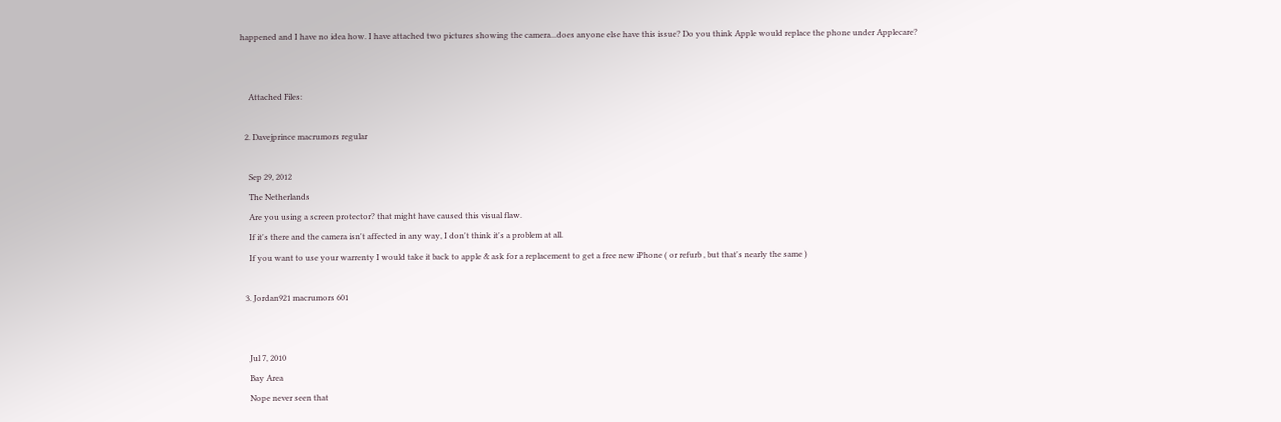happened and I have no idea how. I have attached two pictures showing the camera...does anyone else have this issue? Do you think Apple would replace the phone under Applecare?


    Attached Files:

  2. Davejprince macrumors regular

    Sep 29, 2012
    The Netherlands
    Are you using a screen protector? that might have caused this visual flaw.
    If it's there and the camera isn't affected in any way, I don't think it's a problem at all.
    If you want to use your warrenty I would take it back to apple & ask for a replacement to get a free new iPhone ( or refurb , but that's nearly the same )

  3. Jordan921 macrumors 601


    Jul 7, 2010
    Bay Area
    Nope never seen that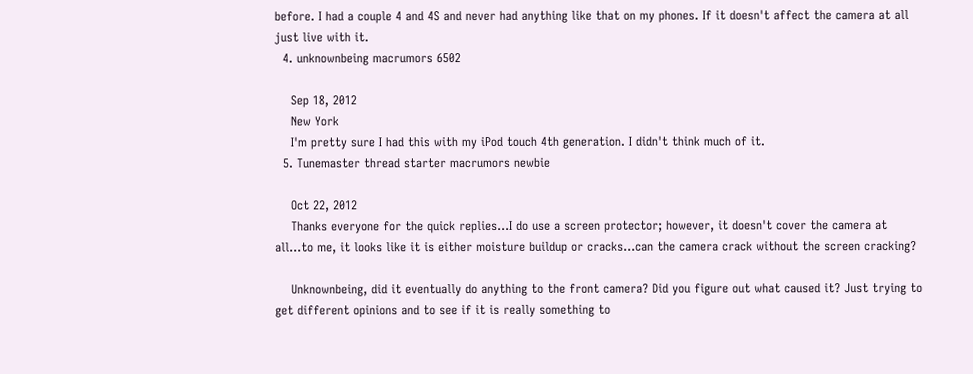before. I had a couple 4 and 4S and never had anything like that on my phones. If it doesn't affect the camera at all just live with it.
  4. unknownbeing macrumors 6502

    Sep 18, 2012
    New York
    I'm pretty sure I had this with my iPod touch 4th generation. I didn't think much of it.
  5. Tunemaster thread starter macrumors newbie

    Oct 22, 2012
    Thanks everyone for the quick replies...I do use a screen protector; however, it doesn't cover the camera at all...to me, it looks like it is either moisture buildup or cracks...can the camera crack without the screen cracking?

    Unknownbeing, did it eventually do anything to the front camera? Did you figure out what caused it? Just trying to get different opinions and to see if it is really something to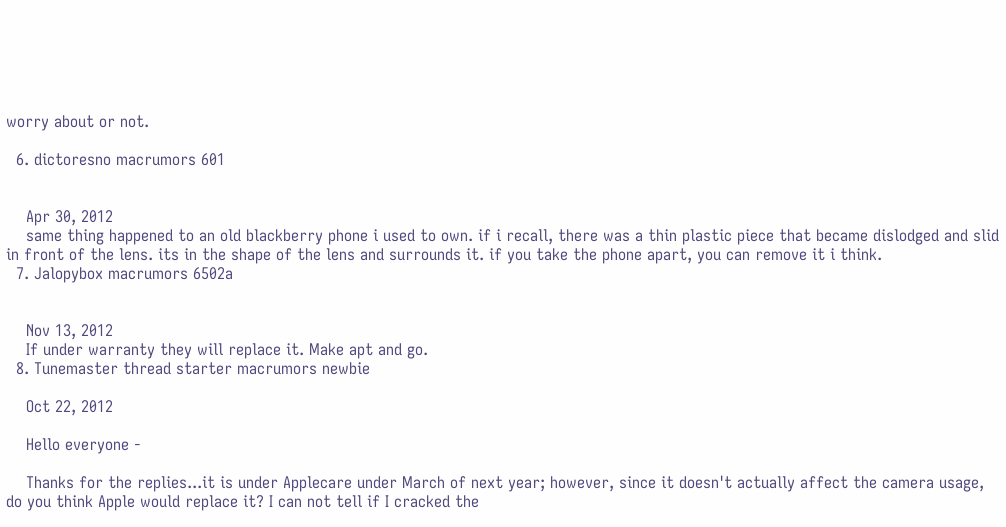worry about or not.

  6. dictoresno macrumors 601


    Apr 30, 2012
    same thing happened to an old blackberry phone i used to own. if i recall, there was a thin plastic piece that became dislodged and slid in front of the lens. its in the shape of the lens and surrounds it. if you take the phone apart, you can remove it i think.
  7. Jalopybox macrumors 6502a


    Nov 13, 2012
    If under warranty they will replace it. Make apt and go.
  8. Tunemaster thread starter macrumors newbie

    Oct 22, 2012

    Hello everyone -

    Thanks for the replies...it is under Applecare under March of next year; however, since it doesn't actually affect the camera usage, do you think Apple would replace it? I can not tell if I cracked the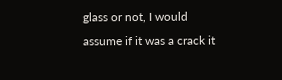glass or not, I would assume if it was a crack it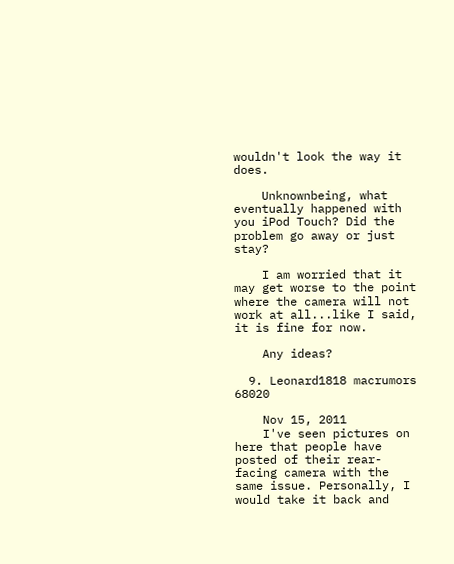wouldn't look the way it does.

    Unknownbeing, what eventually happened with you iPod Touch? Did the problem go away or just stay?

    I am worried that it may get worse to the point where the camera will not work at all...like I said, it is fine for now.

    Any ideas?

  9. Leonard1818 macrumors 68020

    Nov 15, 2011
    I've seen pictures on here that people have posted of their rear-facing camera with the same issue. Personally, I would take it back and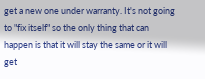get a new one under warranty. It's not going to "fix itself" so the only thing that can happen is that it will stay the same or it will get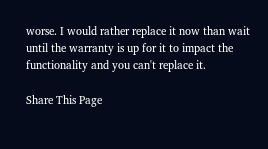worse. I would rather replace it now than wait until the warranty is up for it to impact the functionality and you can't replace it.

Share This Page